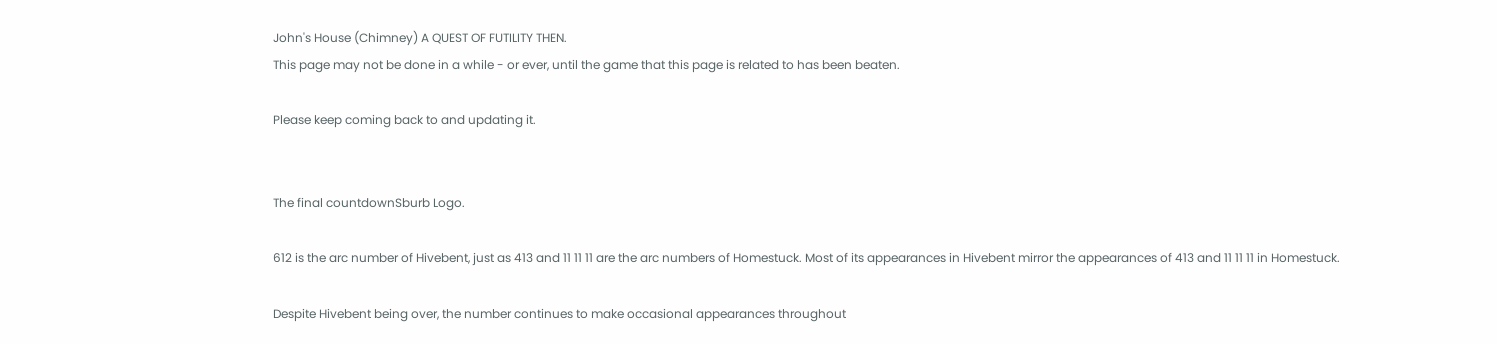John's House (Chimney) A QUEST OF FUTILITY THEN.
This page may not be done in a while - or ever, until the game that this page is related to has been beaten.

Please keep coming back to and updating it.


The final countdownSburb Logo.

612 is the arc number of Hivebent, just as 413 and 11 11 11 are the arc numbers of Homestuck. Most of its appearances in Hivebent mirror the appearances of 413 and 11 11 11 in Homestuck.

Despite Hivebent being over, the number continues to make occasional appearances throughout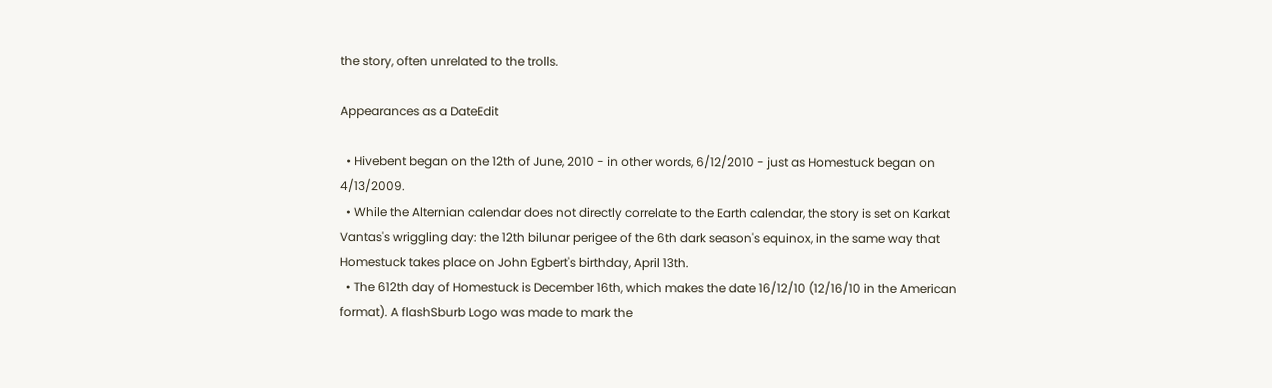the story, often unrelated to the trolls.

Appearances as a DateEdit

  • Hivebent began on the 12th of June, 2010 - in other words, 6/12/2010 - just as Homestuck began on 4/13/2009.
  • While the Alternian calendar does not directly correlate to the Earth calendar, the story is set on Karkat Vantas's wriggling day: the 12th bilunar perigee of the 6th dark season's equinox, in the same way that Homestuck takes place on John Egbert's birthday, April 13th.
  • The 612th day of Homestuck is December 16th, which makes the date 16/12/10 (12/16/10 in the American format). A flashSburb Logo was made to mark the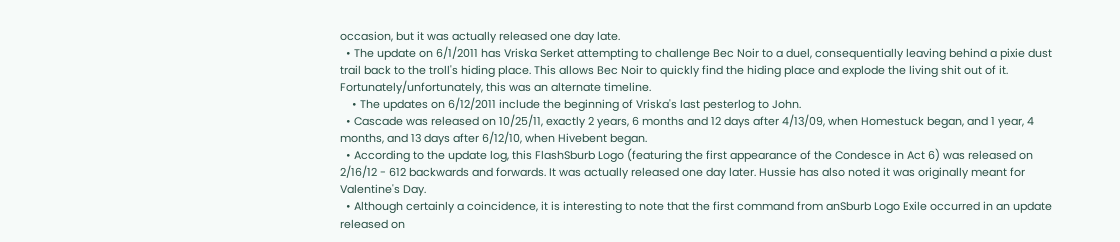occasion, but it was actually released one day late.
  • The update on 6/1/2011 has Vriska Serket attempting to challenge Bec Noir to a duel, consequentially leaving behind a pixie dust trail back to the troll's hiding place. This allows Bec Noir to quickly find the hiding place and explode the living shit out of it. Fortunately/unfortunately, this was an alternate timeline.
    • The updates on 6/12/2011 include the beginning of Vriska's last pesterlog to John.
  • Cascade was released on 10/25/11, exactly 2 years, 6 months and 12 days after 4/13/09, when Homestuck began, and 1 year, 4 months, and 13 days after 6/12/10, when Hivebent began.
  • According to the update log, this FlashSburb Logo (featuring the first appearance of the Condesce in Act 6) was released on 2/16/12 - 612 backwards and forwards. It was actually released one day later. Hussie has also noted it was originally meant for Valentine's Day.
  • Although certainly a coincidence, it is interesting to note that the first command from anSburb Logo Exile occurred in an update released on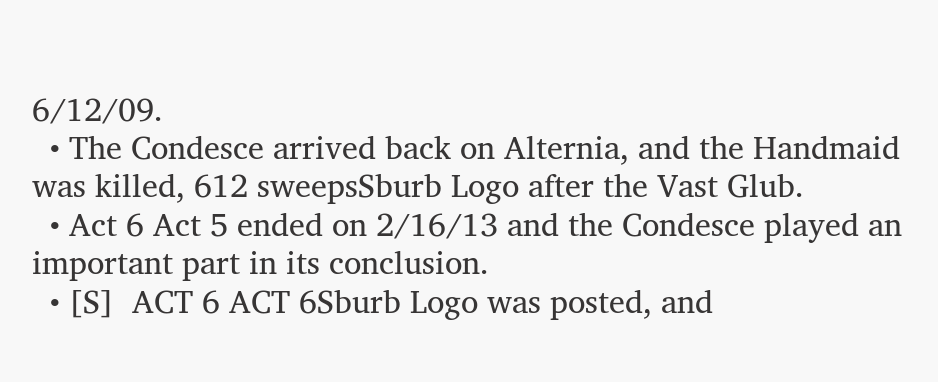6/12/09.
  • The Condesce arrived back on Alternia, and the Handmaid was killed, 612 sweepsSburb Logo after the Vast Glub.
  • Act 6 Act 5 ended on 2/16/13 and the Condesce played an important part in its conclusion.
  • [S]  ACT 6 ACT 6Sburb Logo was posted, and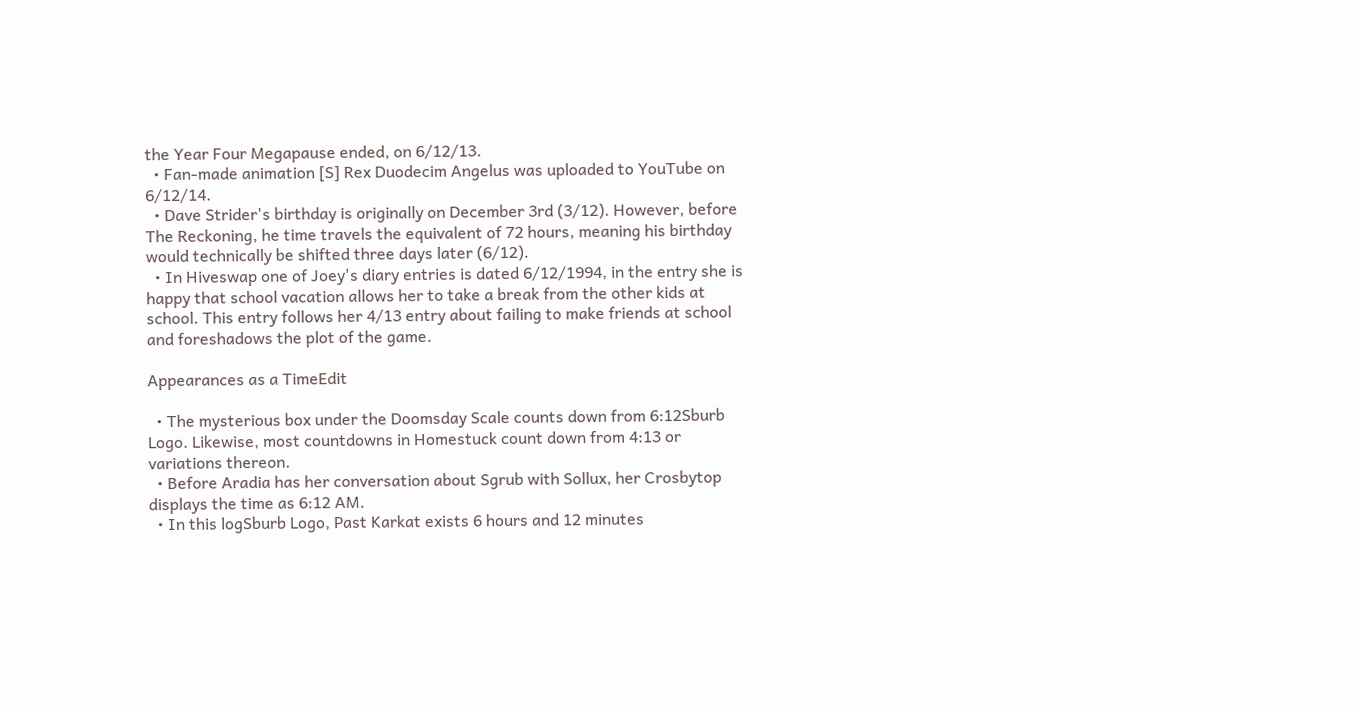the Year Four Megapause ended, on 6/12/13.
  • Fan-made animation [S] Rex Duodecim Angelus was uploaded to YouTube on 6/12/14.
  • Dave Strider's birthday is originally on December 3rd (3/12). However, before The Reckoning, he time travels the equivalent of 72 hours, meaning his birthday would technically be shifted three days later (6/12).
  • In Hiveswap one of Joey's diary entries is dated 6/12/1994, in the entry she is happy that school vacation allows her to take a break from the other kids at school. This entry follows her 4/13 entry about failing to make friends at school and foreshadows the plot of the game.

Appearances as a TimeEdit

  • The mysterious box under the Doomsday Scale counts down from 6:12Sburb Logo. Likewise, most countdowns in Homestuck count down from 4:13 or variations thereon.
  • Before Aradia has her conversation about Sgrub with Sollux, her Crosbytop displays the time as 6:12 AM.
  • In this logSburb Logo, Past Karkat exists 6 hours and 12 minutes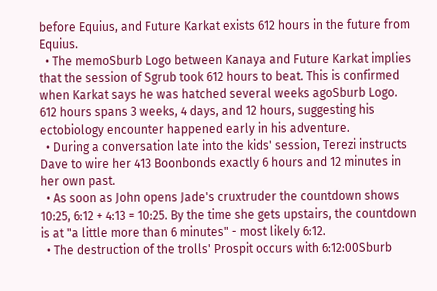before Equius, and Future Karkat exists 612 hours in the future from Equius.
  • The memoSburb Logo between Kanaya and Future Karkat implies that the session of Sgrub took 612 hours to beat. This is confirmed when Karkat says he was hatched several weeks agoSburb Logo. 612 hours spans 3 weeks, 4 days, and 12 hours, suggesting his ectobiology encounter happened early in his adventure.
  • During a conversation late into the kids' session, Terezi instructs Dave to wire her 413 Boonbonds exactly 6 hours and 12 minutes in her own past.
  • As soon as John opens Jade's cruxtruder the countdown shows 10:25, 6:12 + 4:13 = 10:25. By the time she gets upstairs, the countdown is at "a little more than 6 minutes" - most likely 6:12.
  • The destruction of the trolls' Prospit occurs with 6:12:00Sburb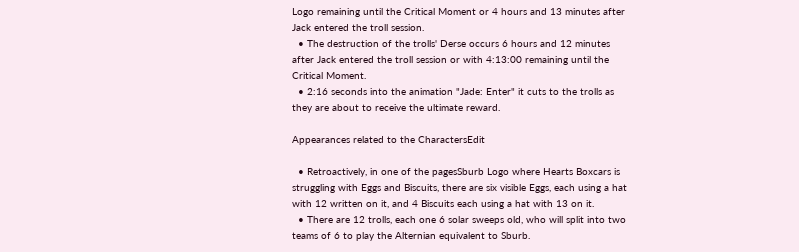Logo remaining until the Critical Moment or 4 hours and 13 minutes after Jack entered the troll session.
  • The destruction of the trolls' Derse occurs 6 hours and 12 minutes after Jack entered the troll session or with 4:13:00 remaining until the Critical Moment.
  • 2:16 seconds into the animation "Jade: Enter" it cuts to the trolls as they are about to receive the ultimate reward.

Appearances related to the CharactersEdit

  • Retroactively, in one of the pagesSburb Logo where Hearts Boxcars is struggling with Eggs and Biscuits, there are six visible Eggs, each using a hat with 12 written on it, and 4 Biscuits each using a hat with 13 on it.
  • There are 12 trolls, each one 6 solar sweeps old, who will split into two teams of 6 to play the Alternian equivalent to Sburb.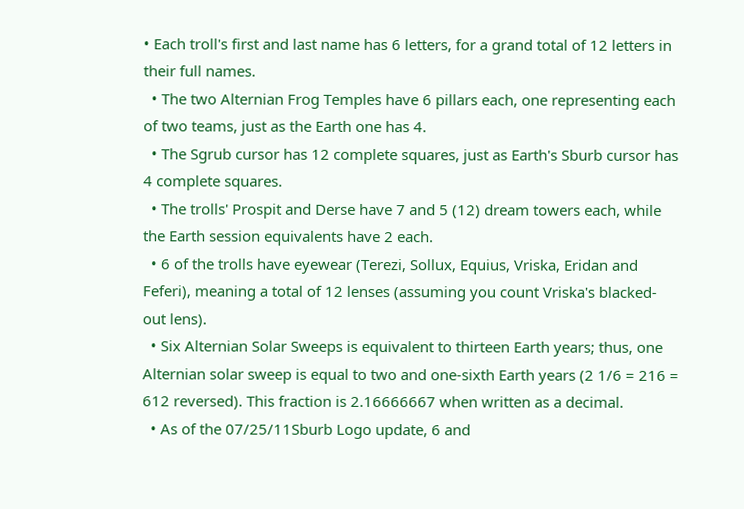• Each troll's first and last name has 6 letters, for a grand total of 12 letters in their full names.
  • The two Alternian Frog Temples have 6 pillars each, one representing each of two teams, just as the Earth one has 4.
  • The Sgrub cursor has 12 complete squares, just as Earth's Sburb cursor has 4 complete squares.
  • The trolls' Prospit and Derse have 7 and 5 (12) dream towers each, while the Earth session equivalents have 2 each.
  • 6 of the trolls have eyewear (Terezi, Sollux, Equius, Vriska, Eridan and Feferi), meaning a total of 12 lenses (assuming you count Vriska's blacked-out lens).
  • Six Alternian Solar Sweeps is equivalent to thirteen Earth years; thus, one Alternian solar sweep is equal to two and one-sixth Earth years (2 1/6 = 216 = 612 reversed). This fraction is 2.16666667 when written as a decimal.
  • As of the 07/25/11Sburb Logo update, 6 and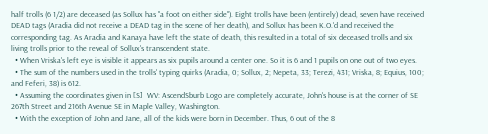half trolls (6 1/2) are deceased (as Sollux has "a foot on either side"). Eight trolls have been (entirely) dead, seven have received DEAD tags (Aradia did not receive a DEAD tag in the scene of her death), and Sollux has been K.O.'d and received the corresponding tag. As Aradia and Kanaya have left the state of death, this resulted in a total of six deceased trolls and six living trolls prior to the reveal of Sollux's transcendent state.
  • When Vriska's left eye is visible it appears as six pupils around a center one. So it is 6 and 1 pupils on one out of two eyes.
  • The sum of the numbers used in the trolls' typing quirks (Aradia, 0; Sollux, 2; Nepeta, 33; Terezi, 431; Vriska, 8; Equius, 100; and Feferi, 38) is 612.
  • Assuming the coordinates given in [S]  WV: AscendSburb Logo are completely accurate, John's house is at the corner of SE 267th Street and 216th Avenue SE in Maple Valley, Washington.
  • With the exception of John and Jane, all of the kids were born in December. Thus, 6 out of the 8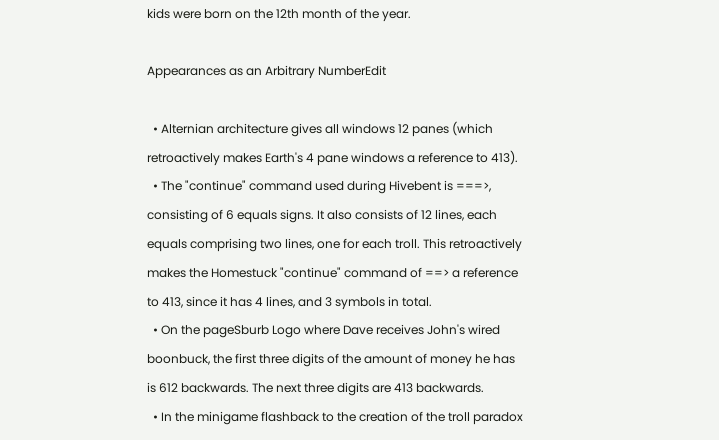kids were born on the 12th month of the year.

Appearances as an Arbitrary NumberEdit

  • Alternian architecture gives all windows 12 panes (which retroactively makes Earth's 4 pane windows a reference to 413).
  • The "continue" command used during Hivebent is ===>, consisting of 6 equals signs. It also consists of 12 lines, each equals comprising two lines, one for each troll. This retroactively makes the Homestuck "continue" command of ==> a reference to 413, since it has 4 lines, and 3 symbols in total.
  • On the pageSburb Logo where Dave receives John's wired boonbuck, the first three digits of the amount of money he has is 612 backwards. The next three digits are 413 backwards.
  • In the minigame flashback to the creation of the troll paradox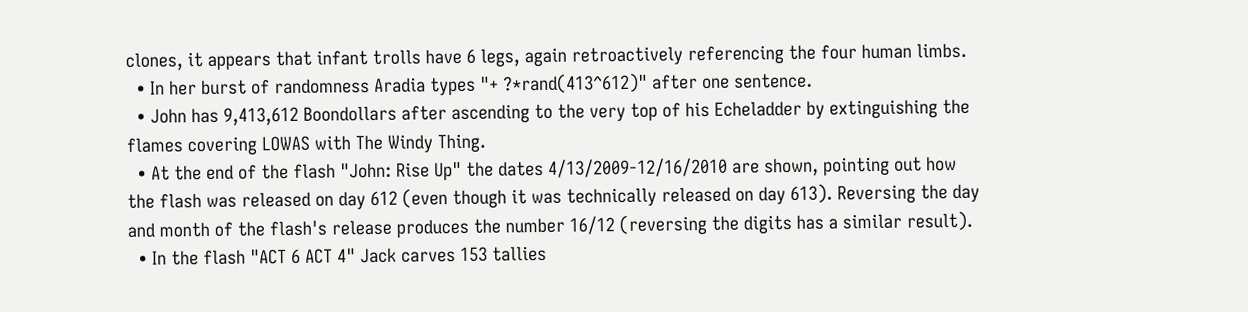clones, it appears that infant trolls have 6 legs, again retroactively referencing the four human limbs.
  • In her burst of randomness Aradia types "+ ?*rand(413^612)" after one sentence.
  • John has 9,413,612 Boondollars after ascending to the very top of his Echeladder by extinguishing the flames covering LOWAS with The Windy Thing.
  • At the end of the flash "John: Rise Up" the dates 4/13/2009-12/16/2010 are shown, pointing out how the flash was released on day 612 (even though it was technically released on day 613). Reversing the day and month of the flash's release produces the number 16/12 (reversing the digits has a similar result).
  • In the flash "ACT 6 ACT 4" Jack carves 153 tallies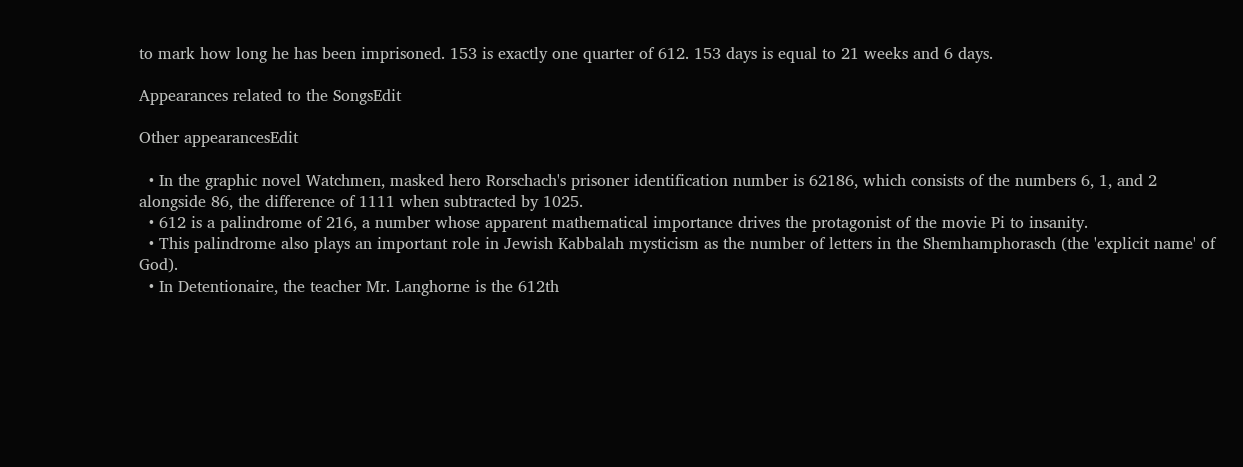to mark how long he has been imprisoned. 153 is exactly one quarter of 612. 153 days is equal to 21 weeks and 6 days.

Appearances related to the SongsEdit

Other appearancesEdit

  • In the graphic novel Watchmen, masked hero Rorschach's prisoner identification number is 62186, which consists of the numbers 6, 1, and 2 alongside 86, the difference of 1111 when subtracted by 1025.
  • 612 is a palindrome of 216, a number whose apparent mathematical importance drives the protagonist of the movie Pi to insanity.
  • This palindrome also plays an important role in Jewish Kabbalah mysticism as the number of letters in the Shemhamphorasch (the 'explicit name' of God).
  • In Detentionaire, the teacher Mr. Langhorne is the 612th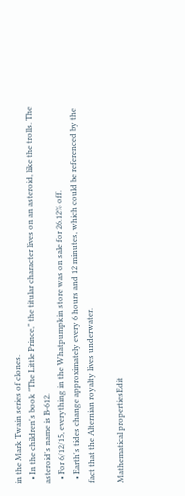in the Mark Twain series of clones.
  • In the children's book "The Little Prince," the titular character lives on an asteroid, like the trolls. The asteroid's name is B-612.
  • For 6/12/15, everything in the Whatpumpkin store was on sale for 26.12% off.
  • Earth's tides change approximately every 6 hours and 12 minutes, which could be referenced by the fact that the Alternian royalty lives underwater.

Mathematical propertiesEdit